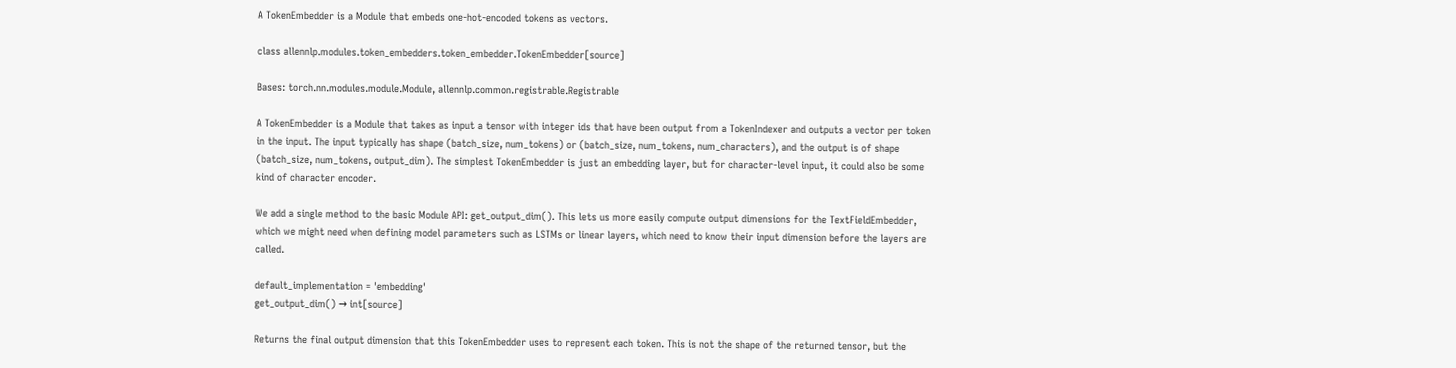A TokenEmbedder is a Module that embeds one-hot-encoded tokens as vectors.

class allennlp.modules.token_embedders.token_embedder.TokenEmbedder[source]

Bases: torch.nn.modules.module.Module, allennlp.common.registrable.Registrable

A TokenEmbedder is a Module that takes as input a tensor with integer ids that have been output from a TokenIndexer and outputs a vector per token in the input. The input typically has shape (batch_size, num_tokens) or (batch_size, num_tokens, num_characters), and the output is of shape (batch_size, num_tokens, output_dim). The simplest TokenEmbedder is just an embedding layer, but for character-level input, it could also be some kind of character encoder.

We add a single method to the basic Module API: get_output_dim(). This lets us more easily compute output dimensions for the TextFieldEmbedder, which we might need when defining model parameters such as LSTMs or linear layers, which need to know their input dimension before the layers are called.

default_implementation = 'embedding'
get_output_dim() → int[source]

Returns the final output dimension that this TokenEmbedder uses to represent each token. This is not the shape of the returned tensor, but the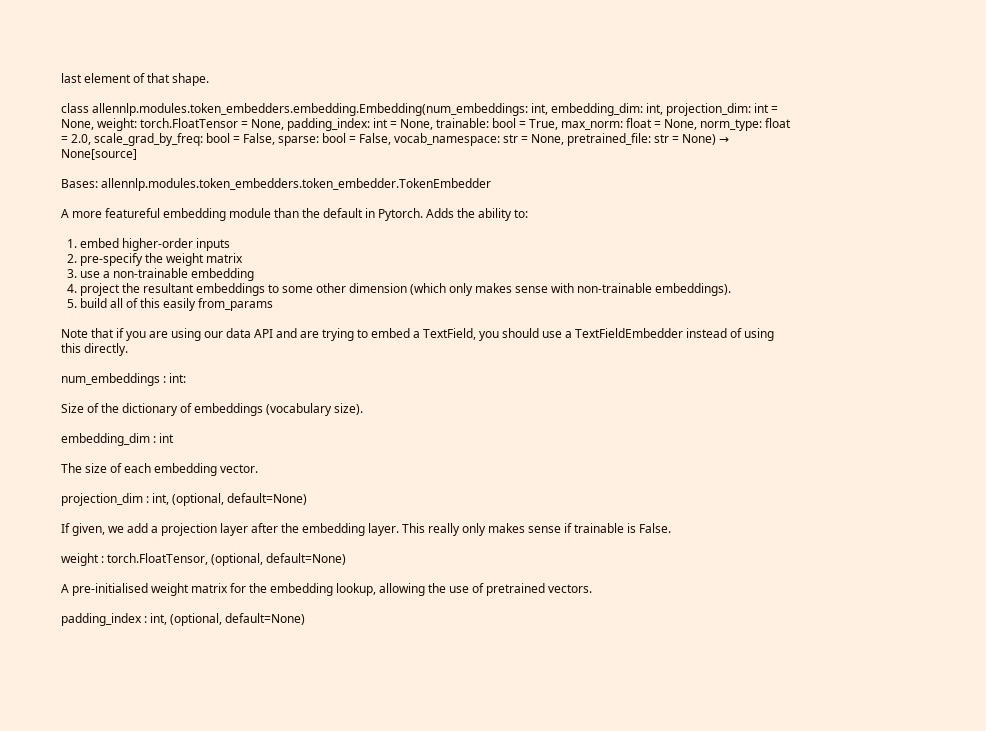last element of that shape.

class allennlp.modules.token_embedders.embedding.Embedding(num_embeddings: int, embedding_dim: int, projection_dim: int = None, weight: torch.FloatTensor = None, padding_index: int = None, trainable: bool = True, max_norm: float = None, norm_type: float = 2.0, scale_grad_by_freq: bool = False, sparse: bool = False, vocab_namespace: str = None, pretrained_file: str = None) → None[source]

Bases: allennlp.modules.token_embedders.token_embedder.TokenEmbedder

A more featureful embedding module than the default in Pytorch. Adds the ability to:

  1. embed higher-order inputs
  2. pre-specify the weight matrix
  3. use a non-trainable embedding
  4. project the resultant embeddings to some other dimension (which only makes sense with non-trainable embeddings).
  5. build all of this easily from_params

Note that if you are using our data API and are trying to embed a TextField, you should use a TextFieldEmbedder instead of using this directly.

num_embeddings : int:

Size of the dictionary of embeddings (vocabulary size).

embedding_dim : int

The size of each embedding vector.

projection_dim : int, (optional, default=None)

If given, we add a projection layer after the embedding layer. This really only makes sense if trainable is False.

weight : torch.FloatTensor, (optional, default=None)

A pre-initialised weight matrix for the embedding lookup, allowing the use of pretrained vectors.

padding_index : int, (optional, default=None)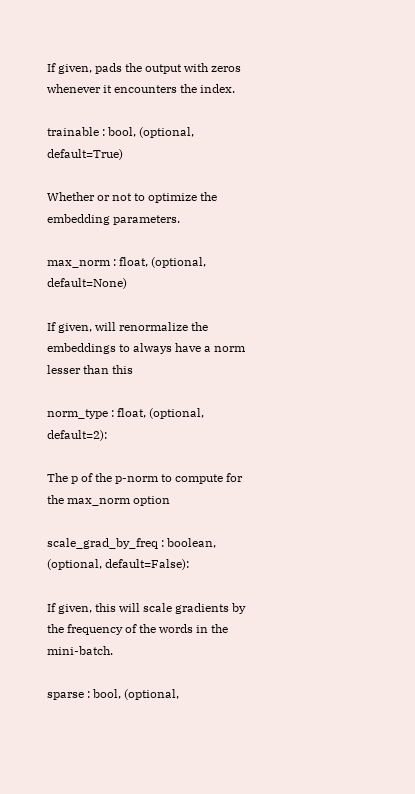If given, pads the output with zeros whenever it encounters the index.

trainable : bool, (optional, default=True)

Whether or not to optimize the embedding parameters.

max_norm : float, (optional, default=None)

If given, will renormalize the embeddings to always have a norm lesser than this

norm_type : float, (optional, default=2):

The p of the p-norm to compute for the max_norm option

scale_grad_by_freq : boolean, (optional, default=False):

If given, this will scale gradients by the frequency of the words in the mini-batch.

sparse : bool, (optional,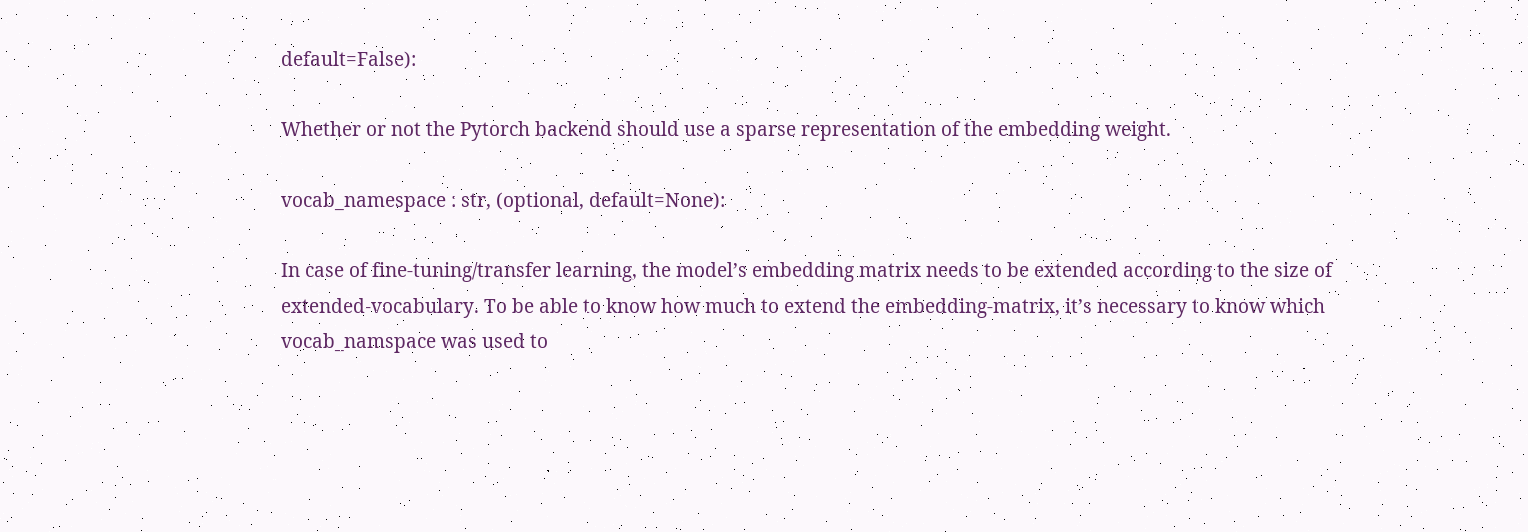default=False):

Whether or not the Pytorch backend should use a sparse representation of the embedding weight.

vocab_namespace : str, (optional, default=None):

In case of fine-tuning/transfer learning, the model’s embedding matrix needs to be extended according to the size of extended-vocabulary. To be able to know how much to extend the embedding-matrix, it’s necessary to know which vocab_namspace was used to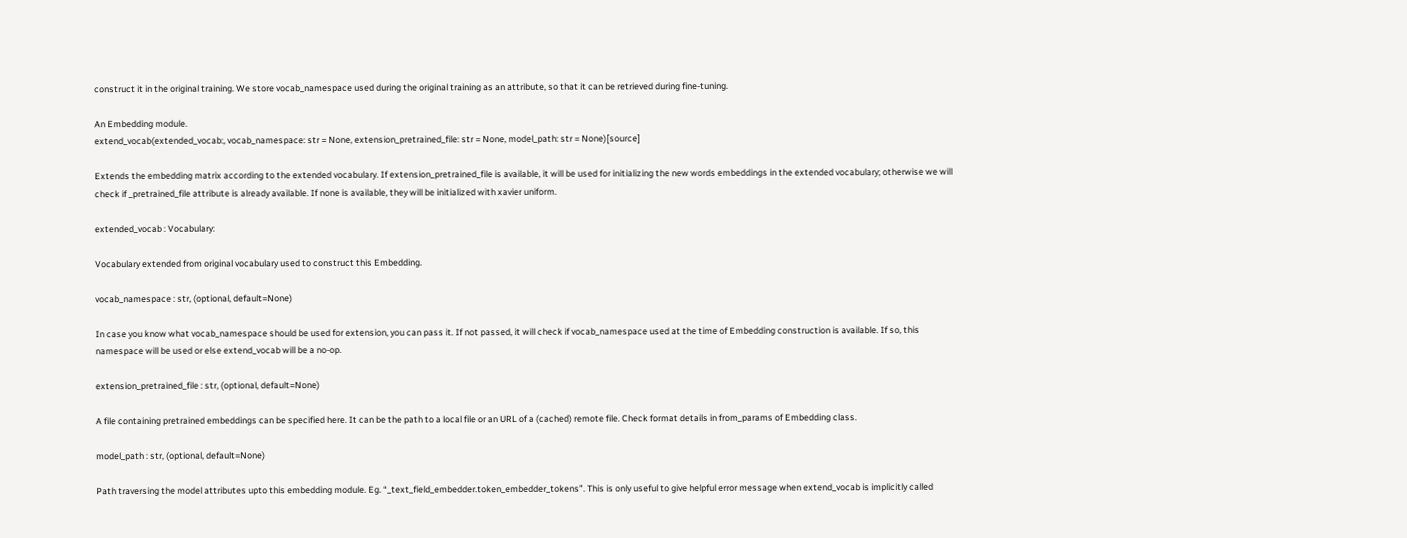construct it in the original training. We store vocab_namespace used during the original training as an attribute, so that it can be retrieved during fine-tuning.

An Embedding module.
extend_vocab(extended_vocab:, vocab_namespace: str = None, extension_pretrained_file: str = None, model_path: str = None)[source]

Extends the embedding matrix according to the extended vocabulary. If extension_pretrained_file is available, it will be used for initializing the new words embeddings in the extended vocabulary; otherwise we will check if _pretrained_file attribute is already available. If none is available, they will be initialized with xavier uniform.

extended_vocab : Vocabulary:

Vocabulary extended from original vocabulary used to construct this Embedding.

vocab_namespace : str, (optional, default=None)

In case you know what vocab_namespace should be used for extension, you can pass it. If not passed, it will check if vocab_namespace used at the time of Embedding construction is available. If so, this namespace will be used or else extend_vocab will be a no-op.

extension_pretrained_file : str, (optional, default=None)

A file containing pretrained embeddings can be specified here. It can be the path to a local file or an URL of a (cached) remote file. Check format details in from_params of Embedding class.

model_path : str, (optional, default=None)

Path traversing the model attributes upto this embedding module. Eg. “_text_field_embedder.token_embedder_tokens”. This is only useful to give helpful error message when extend_vocab is implicitly called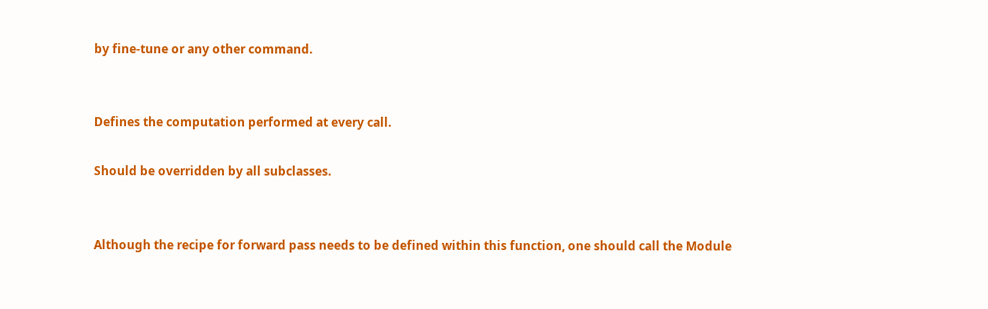by fine-tune or any other command.


Defines the computation performed at every call.

Should be overridden by all subclasses.


Although the recipe for forward pass needs to be defined within this function, one should call the Module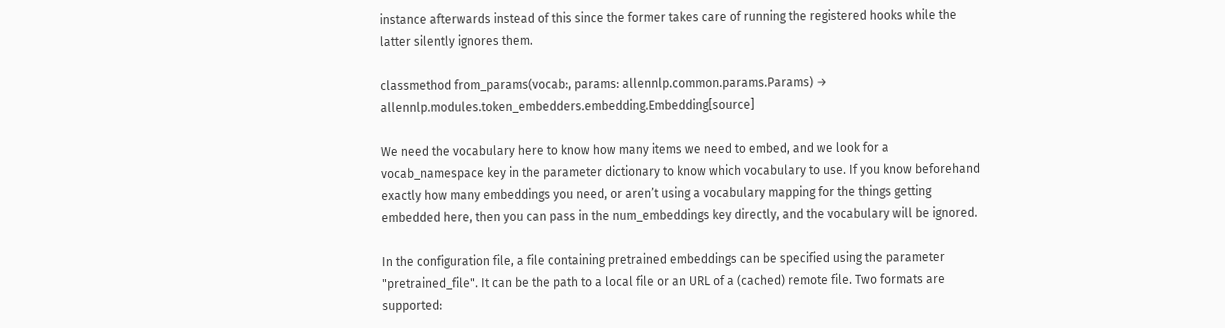instance afterwards instead of this since the former takes care of running the registered hooks while the latter silently ignores them.

classmethod from_params(vocab:, params: allennlp.common.params.Params) → allennlp.modules.token_embedders.embedding.Embedding[source]

We need the vocabulary here to know how many items we need to embed, and we look for a vocab_namespace key in the parameter dictionary to know which vocabulary to use. If you know beforehand exactly how many embeddings you need, or aren’t using a vocabulary mapping for the things getting embedded here, then you can pass in the num_embeddings key directly, and the vocabulary will be ignored.

In the configuration file, a file containing pretrained embeddings can be specified using the parameter "pretrained_file". It can be the path to a local file or an URL of a (cached) remote file. Two formats are supported: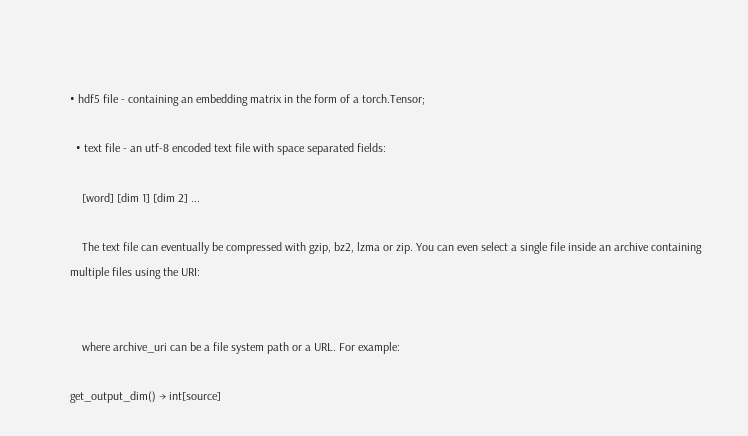• hdf5 file - containing an embedding matrix in the form of a torch.Tensor;

  • text file - an utf-8 encoded text file with space separated fields:

    [word] [dim 1] [dim 2] ...

    The text file can eventually be compressed with gzip, bz2, lzma or zip. You can even select a single file inside an archive containing multiple files using the URI:


    where archive_uri can be a file system path or a URL. For example:

get_output_dim() → int[source]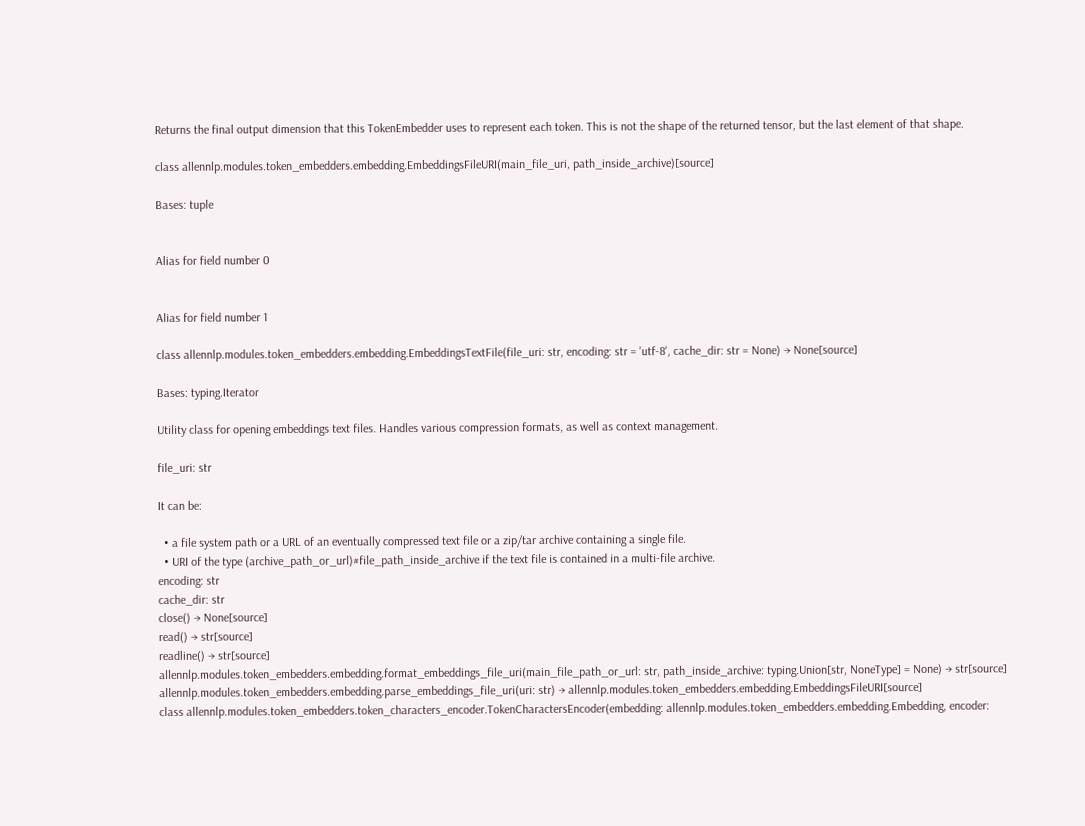Returns the final output dimension that this TokenEmbedder uses to represent each token. This is not the shape of the returned tensor, but the last element of that shape.

class allennlp.modules.token_embedders.embedding.EmbeddingsFileURI(main_file_uri, path_inside_archive)[source]

Bases: tuple


Alias for field number 0


Alias for field number 1

class allennlp.modules.token_embedders.embedding.EmbeddingsTextFile(file_uri: str, encoding: str = 'utf-8', cache_dir: str = None) → None[source]

Bases: typing.Iterator

Utility class for opening embeddings text files. Handles various compression formats, as well as context management.

file_uri: str

It can be:

  • a file system path or a URL of an eventually compressed text file or a zip/tar archive containing a single file.
  • URI of the type (archive_path_or_url)#file_path_inside_archive if the text file is contained in a multi-file archive.
encoding: str
cache_dir: str
close() → None[source]
read() → str[source]
readline() → str[source]
allennlp.modules.token_embedders.embedding.format_embeddings_file_uri(main_file_path_or_url: str, path_inside_archive: typing.Union[str, NoneType] = None) → str[source]
allennlp.modules.token_embedders.embedding.parse_embeddings_file_uri(uri: str) → allennlp.modules.token_embedders.embedding.EmbeddingsFileURI[source]
class allennlp.modules.token_embedders.token_characters_encoder.TokenCharactersEncoder(embedding: allennlp.modules.token_embedders.embedding.Embedding, encoder: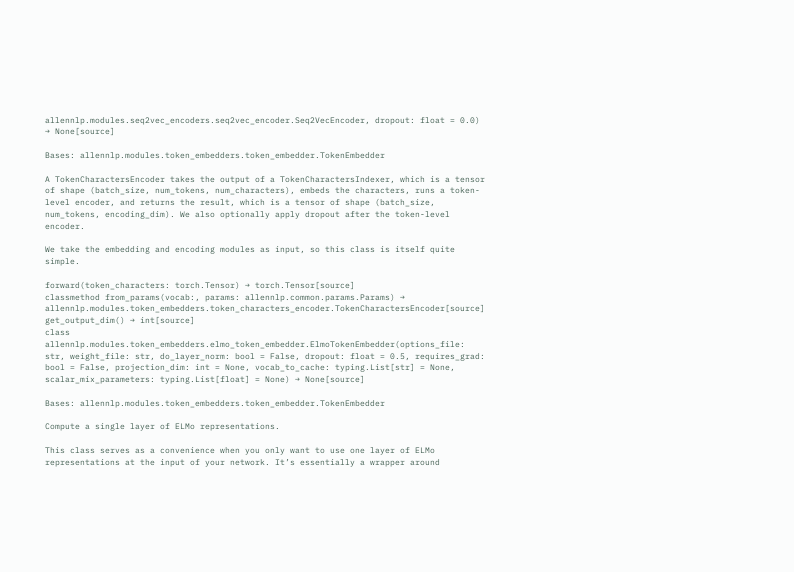allennlp.modules.seq2vec_encoders.seq2vec_encoder.Seq2VecEncoder, dropout: float = 0.0) → None[source]

Bases: allennlp.modules.token_embedders.token_embedder.TokenEmbedder

A TokenCharactersEncoder takes the output of a TokenCharactersIndexer, which is a tensor of shape (batch_size, num_tokens, num_characters), embeds the characters, runs a token-level encoder, and returns the result, which is a tensor of shape (batch_size, num_tokens, encoding_dim). We also optionally apply dropout after the token-level encoder.

We take the embedding and encoding modules as input, so this class is itself quite simple.

forward(token_characters: torch.Tensor) → torch.Tensor[source]
classmethod from_params(vocab:, params: allennlp.common.params.Params) → allennlp.modules.token_embedders.token_characters_encoder.TokenCharactersEncoder[source]
get_output_dim() → int[source]
class allennlp.modules.token_embedders.elmo_token_embedder.ElmoTokenEmbedder(options_file: str, weight_file: str, do_layer_norm: bool = False, dropout: float = 0.5, requires_grad: bool = False, projection_dim: int = None, vocab_to_cache: typing.List[str] = None, scalar_mix_parameters: typing.List[float] = None) → None[source]

Bases: allennlp.modules.token_embedders.token_embedder.TokenEmbedder

Compute a single layer of ELMo representations.

This class serves as a convenience when you only want to use one layer of ELMo representations at the input of your network. It’s essentially a wrapper around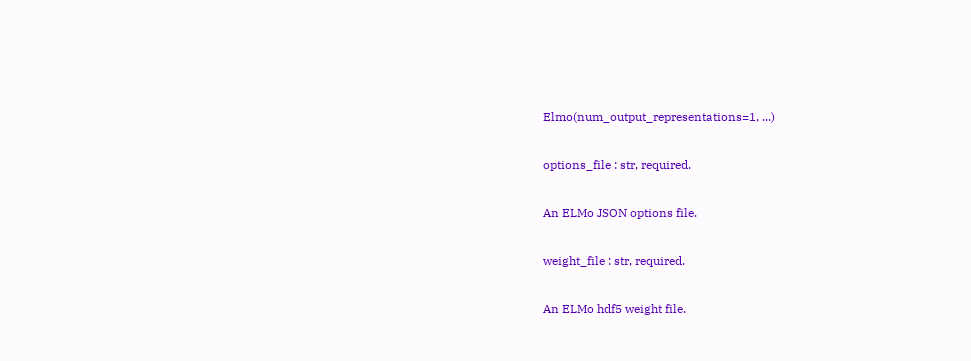Elmo(num_output_representations=1, ...)

options_file : str, required.

An ELMo JSON options file.

weight_file : str, required.

An ELMo hdf5 weight file.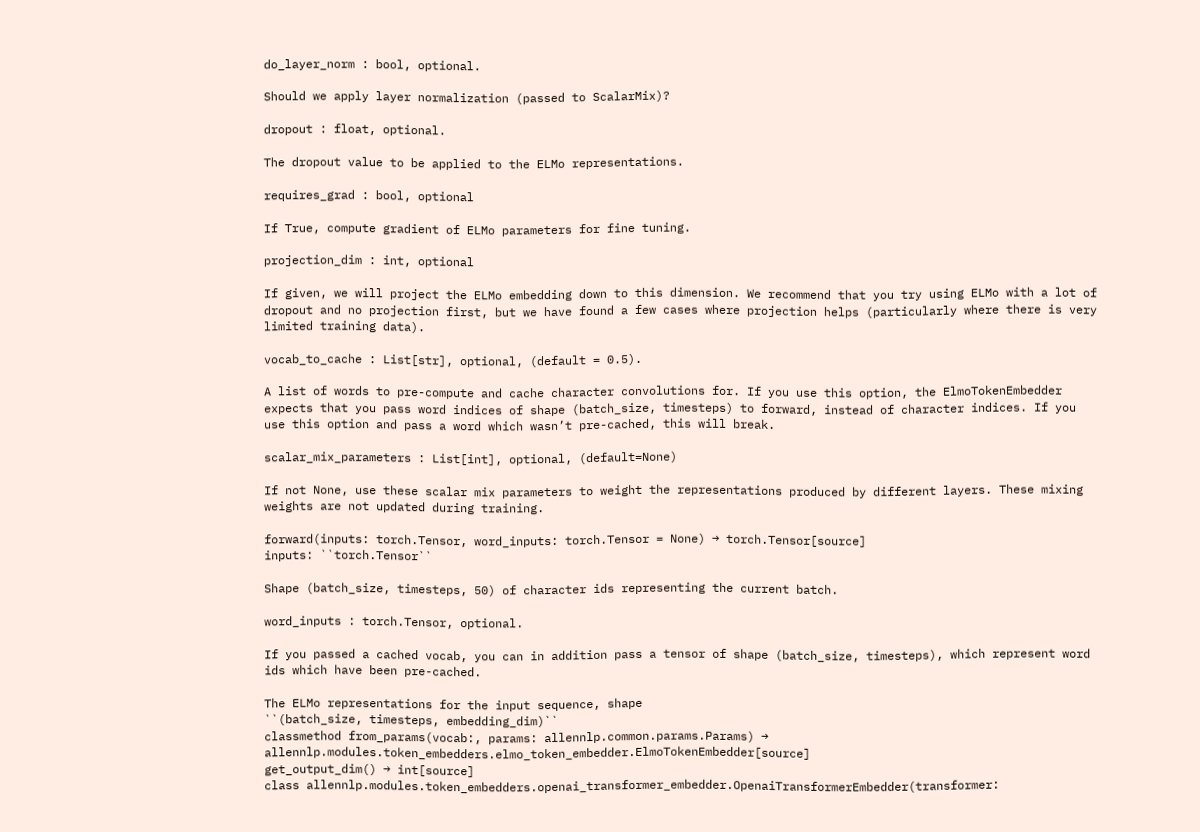do_layer_norm : bool, optional.

Should we apply layer normalization (passed to ScalarMix)?

dropout : float, optional.

The dropout value to be applied to the ELMo representations.

requires_grad : bool, optional

If True, compute gradient of ELMo parameters for fine tuning.

projection_dim : int, optional

If given, we will project the ELMo embedding down to this dimension. We recommend that you try using ELMo with a lot of dropout and no projection first, but we have found a few cases where projection helps (particularly where there is very limited training data).

vocab_to_cache : List[str], optional, (default = 0.5).

A list of words to pre-compute and cache character convolutions for. If you use this option, the ElmoTokenEmbedder expects that you pass word indices of shape (batch_size, timesteps) to forward, instead of character indices. If you use this option and pass a word which wasn’t pre-cached, this will break.

scalar_mix_parameters : List[int], optional, (default=None)

If not None, use these scalar mix parameters to weight the representations produced by different layers. These mixing weights are not updated during training.

forward(inputs: torch.Tensor, word_inputs: torch.Tensor = None) → torch.Tensor[source]
inputs: ``torch.Tensor``

Shape (batch_size, timesteps, 50) of character ids representing the current batch.

word_inputs : torch.Tensor, optional.

If you passed a cached vocab, you can in addition pass a tensor of shape (batch_size, timesteps), which represent word ids which have been pre-cached.

The ELMo representations for the input sequence, shape
``(batch_size, timesteps, embedding_dim)``
classmethod from_params(vocab:, params: allennlp.common.params.Params) → allennlp.modules.token_embedders.elmo_token_embedder.ElmoTokenEmbedder[source]
get_output_dim() → int[source]
class allennlp.modules.token_embedders.openai_transformer_embedder.OpenaiTransformerEmbedder(transformer: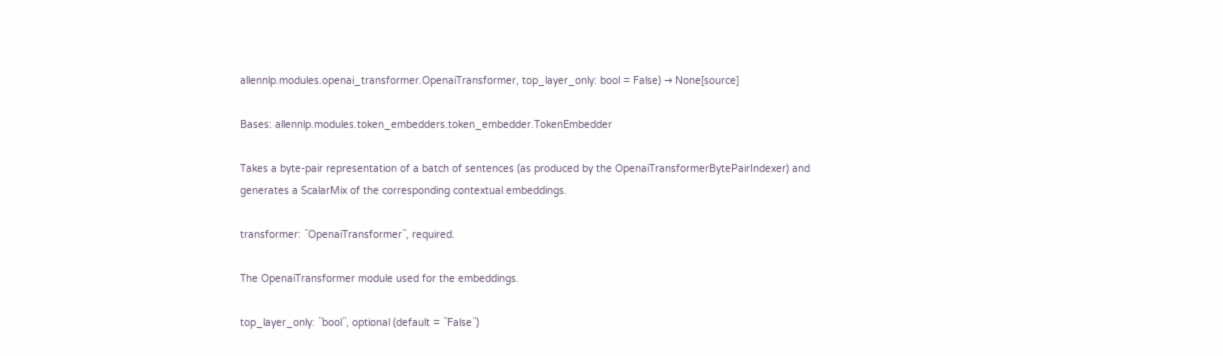allennlp.modules.openai_transformer.OpenaiTransformer, top_layer_only: bool = False) → None[source]

Bases: allennlp.modules.token_embedders.token_embedder.TokenEmbedder

Takes a byte-pair representation of a batch of sentences (as produced by the OpenaiTransformerBytePairIndexer) and generates a ScalarMix of the corresponding contextual embeddings.

transformer: ``OpenaiTransformer``, required.

The OpenaiTransformer module used for the embeddings.

top_layer_only: ``bool``, optional (default = ``False``)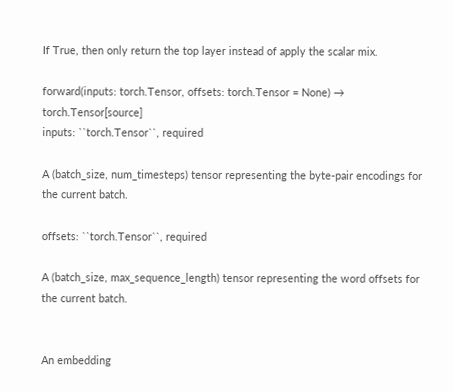If True, then only return the top layer instead of apply the scalar mix.

forward(inputs: torch.Tensor, offsets: torch.Tensor = None) → torch.Tensor[source]
inputs: ``torch.Tensor``, required

A (batch_size, num_timesteps) tensor representing the byte-pair encodings for the current batch.

offsets: ``torch.Tensor``, required

A (batch_size, max_sequence_length) tensor representing the word offsets for the current batch.


An embedding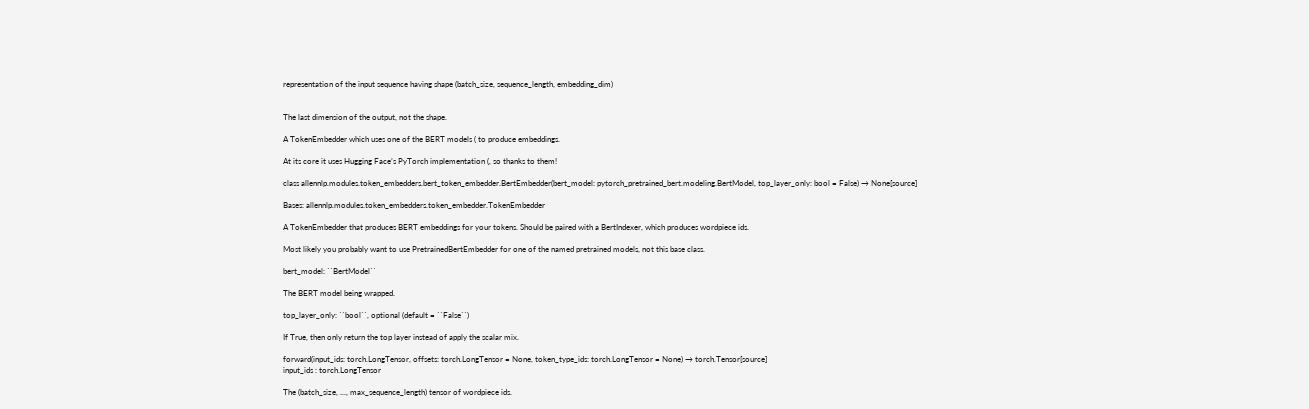representation of the input sequence having shape (batch_size, sequence_length, embedding_dim)


The last dimension of the output, not the shape.

A TokenEmbedder which uses one of the BERT models ( to produce embeddings.

At its core it uses Hugging Face’s PyTorch implementation (, so thanks to them!

class allennlp.modules.token_embedders.bert_token_embedder.BertEmbedder(bert_model: pytorch_pretrained_bert.modeling.BertModel, top_layer_only: bool = False) → None[source]

Bases: allennlp.modules.token_embedders.token_embedder.TokenEmbedder

A TokenEmbedder that produces BERT embeddings for your tokens. Should be paired with a BertIndexer, which produces wordpiece ids.

Most likely you probably want to use PretrainedBertEmbedder for one of the named pretrained models, not this base class.

bert_model: ``BertModel``

The BERT model being wrapped.

top_layer_only: ``bool``, optional (default = ``False``)

If True, then only return the top layer instead of apply the scalar mix.

forward(input_ids: torch.LongTensor, offsets: torch.LongTensor = None, token_type_ids: torch.LongTensor = None) → torch.Tensor[source]
input_ids : torch.LongTensor

The (batch_size, ..., max_sequence_length) tensor of wordpiece ids.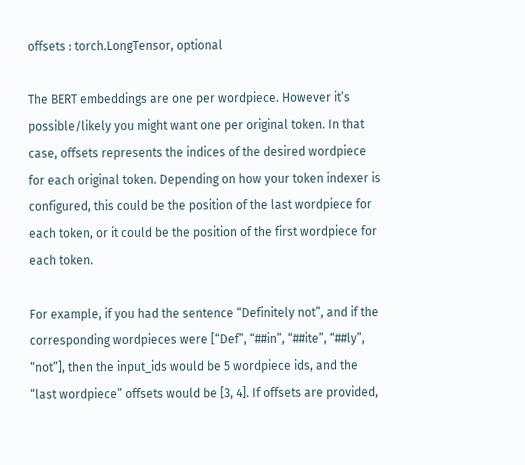offsets : torch.LongTensor, optional

The BERT embeddings are one per wordpiece. However it’s possible/likely you might want one per original token. In that case, offsets represents the indices of the desired wordpiece for each original token. Depending on how your token indexer is configured, this could be the position of the last wordpiece for each token, or it could be the position of the first wordpiece for each token.

For example, if you had the sentence “Definitely not”, and if the corresponding wordpieces were [“Def”, “##in”, “##ite”, “##ly”, “not”], then the input_ids would be 5 wordpiece ids, and the “last wordpiece” offsets would be [3, 4]. If offsets are provided,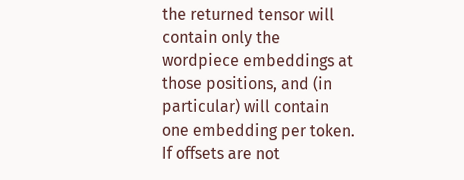the returned tensor will contain only the wordpiece embeddings at those positions, and (in particular) will contain one embedding per token. If offsets are not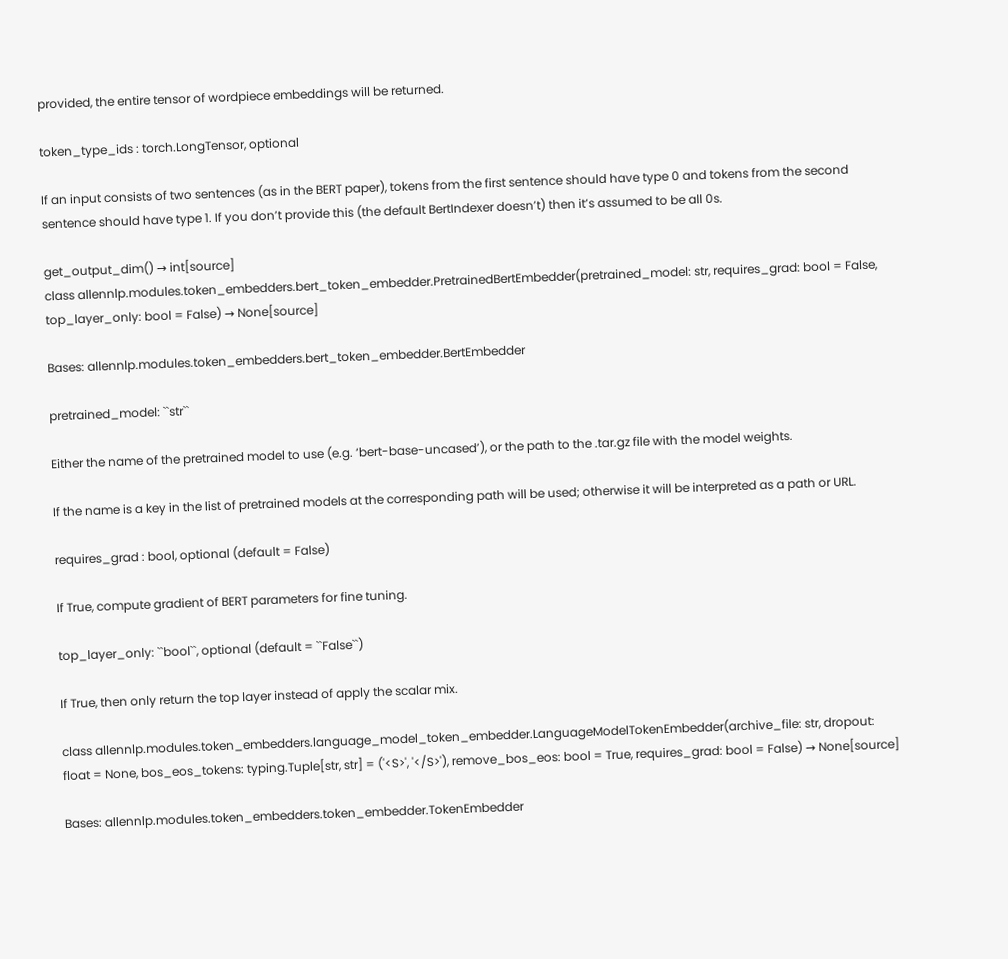provided, the entire tensor of wordpiece embeddings will be returned.

token_type_ids : torch.LongTensor, optional

If an input consists of two sentences (as in the BERT paper), tokens from the first sentence should have type 0 and tokens from the second sentence should have type 1. If you don’t provide this (the default BertIndexer doesn’t) then it’s assumed to be all 0s.

get_output_dim() → int[source]
class allennlp.modules.token_embedders.bert_token_embedder.PretrainedBertEmbedder(pretrained_model: str, requires_grad: bool = False, top_layer_only: bool = False) → None[source]

Bases: allennlp.modules.token_embedders.bert_token_embedder.BertEmbedder

pretrained_model: ``str``

Either the name of the pretrained model to use (e.g. ‘bert-base-uncased’), or the path to the .tar.gz file with the model weights.

If the name is a key in the list of pretrained models at the corresponding path will be used; otherwise it will be interpreted as a path or URL.

requires_grad : bool, optional (default = False)

If True, compute gradient of BERT parameters for fine tuning.

top_layer_only: ``bool``, optional (default = ``False``)

If True, then only return the top layer instead of apply the scalar mix.

class allennlp.modules.token_embedders.language_model_token_embedder.LanguageModelTokenEmbedder(archive_file: str, dropout: float = None, bos_eos_tokens: typing.Tuple[str, str] = ('<S>', '</S>'), remove_bos_eos: bool = True, requires_grad: bool = False) → None[source]

Bases: allennlp.modules.token_embedders.token_embedder.TokenEmbedder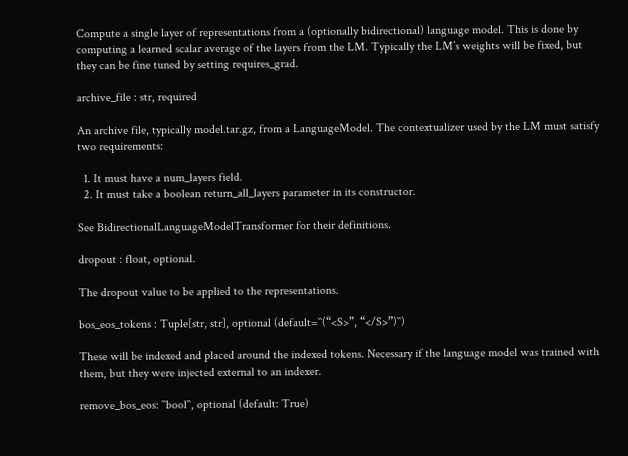Compute a single layer of representations from a (optionally bidirectional) language model. This is done by computing a learned scalar average of the layers from the LM. Typically the LM’s weights will be fixed, but they can be fine tuned by setting requires_grad.

archive_file : str, required

An archive file, typically model.tar.gz, from a LanguageModel. The contextualizer used by the LM must satisfy two requirements:

  1. It must have a num_layers field.
  2. It must take a boolean return_all_layers parameter in its constructor.

See BidirectionalLanguageModelTransformer for their definitions.

dropout : float, optional.

The dropout value to be applied to the representations.

bos_eos_tokens : Tuple[str, str], optional (default=``(“<S>”, “</S>”)``)

These will be indexed and placed around the indexed tokens. Necessary if the language model was trained with them, but they were injected external to an indexer.

remove_bos_eos: ``bool``, optional (default: True)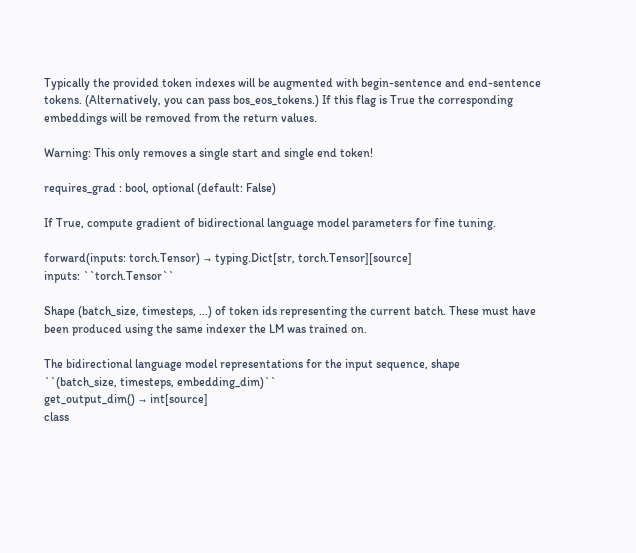Typically the provided token indexes will be augmented with begin-sentence and end-sentence tokens. (Alternatively, you can pass bos_eos_tokens.) If this flag is True the corresponding embeddings will be removed from the return values.

Warning: This only removes a single start and single end token!

requires_grad : bool, optional (default: False)

If True, compute gradient of bidirectional language model parameters for fine tuning.

forward(inputs: torch.Tensor) → typing.Dict[str, torch.Tensor][source]
inputs: ``torch.Tensor``

Shape (batch_size, timesteps, ...) of token ids representing the current batch. These must have been produced using the same indexer the LM was trained on.

The bidirectional language model representations for the input sequence, shape
``(batch_size, timesteps, embedding_dim)``
get_output_dim() → int[source]
class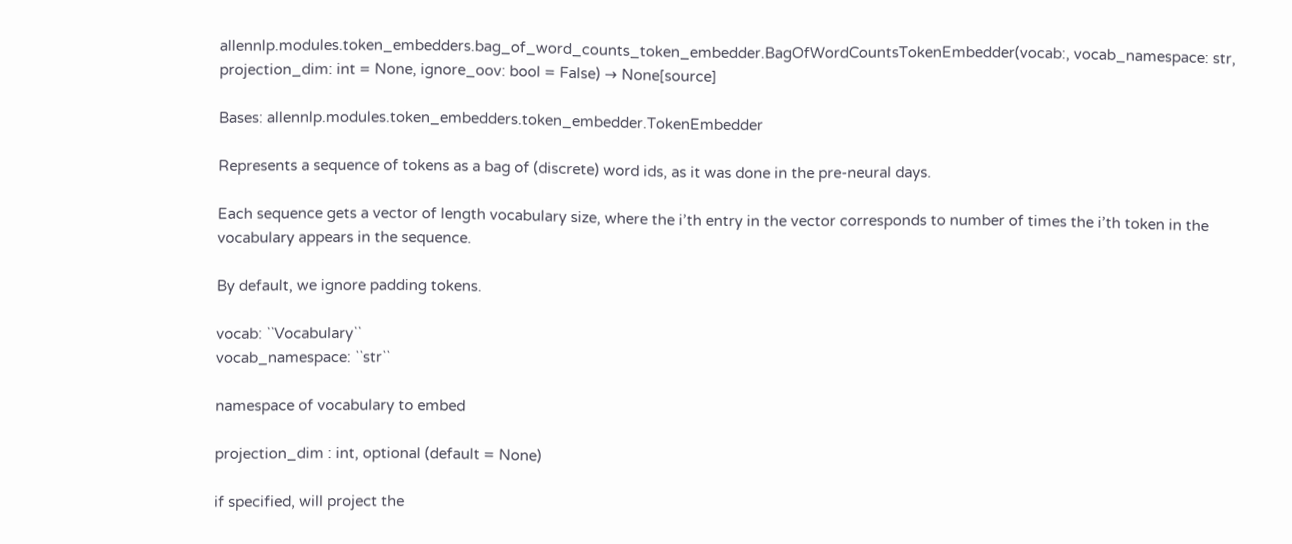allennlp.modules.token_embedders.bag_of_word_counts_token_embedder.BagOfWordCountsTokenEmbedder(vocab:, vocab_namespace: str, projection_dim: int = None, ignore_oov: bool = False) → None[source]

Bases: allennlp.modules.token_embedders.token_embedder.TokenEmbedder

Represents a sequence of tokens as a bag of (discrete) word ids, as it was done in the pre-neural days.

Each sequence gets a vector of length vocabulary size, where the i’th entry in the vector corresponds to number of times the i’th token in the vocabulary appears in the sequence.

By default, we ignore padding tokens.

vocab: ``Vocabulary``
vocab_namespace: ``str``

namespace of vocabulary to embed

projection_dim : int, optional (default = None)

if specified, will project the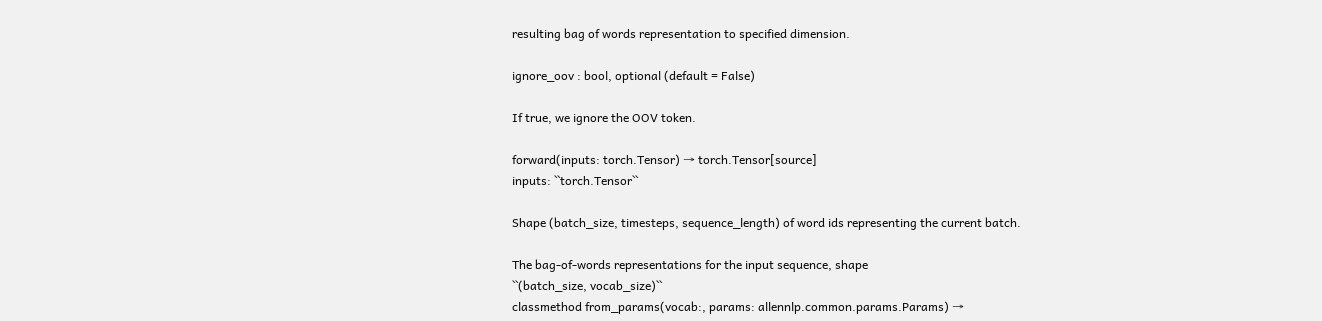resulting bag of words representation to specified dimension.

ignore_oov : bool, optional (default = False)

If true, we ignore the OOV token.

forward(inputs: torch.Tensor) → torch.Tensor[source]
inputs: ``torch.Tensor``

Shape (batch_size, timesteps, sequence_length) of word ids representing the current batch.

The bag-of-words representations for the input sequence, shape
``(batch_size, vocab_size)``
classmethod from_params(vocab:, params: allennlp.common.params.Params) →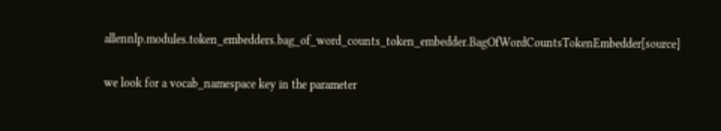allennlp.modules.token_embedders.bag_of_word_counts_token_embedder.BagOfWordCountsTokenEmbedder[source]

we look for a vocab_namespace key in the parameter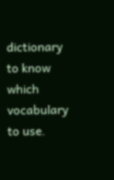dictionary to know which vocabulary to use.